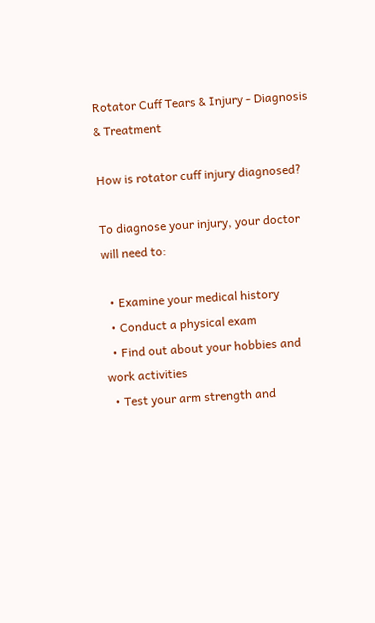Rotator Cuff Tears & Injury - Diagnosis & Treatment

How is rotator cuff injury diagnosed?

To diagnose your injury, your doctor will need to:

  • Examine your medical history
  • Conduct a physical exam
  • Find out about your hobbies and work activities
  • Test your arm strength and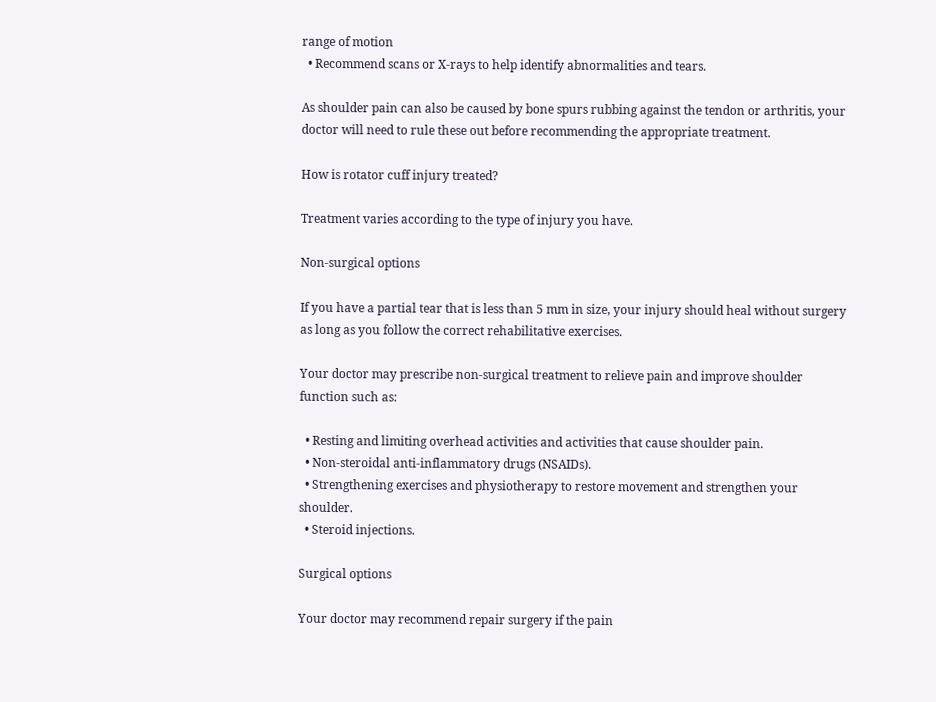range of motion
  • Recommend scans or X-rays to help identify abnormalities and tears.

As shoulder pain can also be caused by bone spurs rubbing against the tendon or arthritis, your doctor will need to rule these out before recommending the appropriate treatment.

How is rotator cuff injury treated?

Treatment varies according to the type of injury you have.

Non-surgical options

If you have a partial tear that is less than 5 mm in size, your injury should heal without surgery as long as you follow the correct rehabilitative exercises.

Your doctor may prescribe non-surgical treatment to relieve pain and improve shoulder function such as:

  • Resting and limiting overhead activities and activities that cause shoulder pain.
  • Non-steroidal anti-inflammatory drugs (NSAIDs).
  • Strengthening exercises and physiotherapy to restore movement and strengthen your shoulder.
  • Steroid injections.

Surgical options

Your doctor may recommend repair surgery if the pain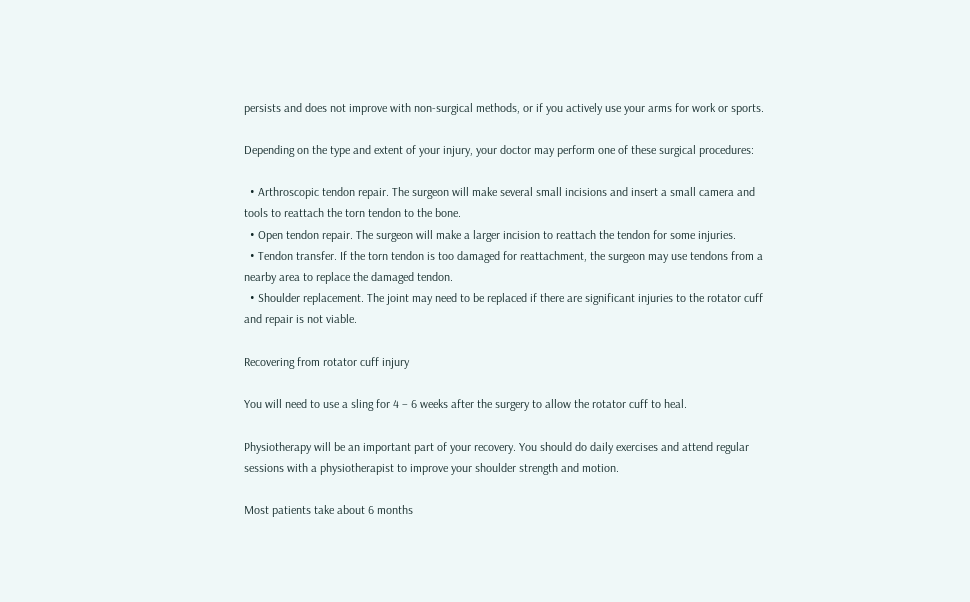persists and does not improve with non-surgical methods, or if you actively use your arms for work or sports.

Depending on the type and extent of your injury, your doctor may perform one of these surgical procedures:

  • Arthroscopic tendon repair. The surgeon will make several small incisions and insert a small camera and tools to reattach the torn tendon to the bone.
  • Open tendon repair. The surgeon will make a larger incision to reattach the tendon for some injuries.
  • Tendon transfer. If the torn tendon is too damaged for reattachment, the surgeon may use tendons from a nearby area to replace the damaged tendon.
  • Shoulder replacement. The joint may need to be replaced if there are significant injuries to the rotator cuff and repair is not viable.

Recovering from rotator cuff injury

You will need to use a sling for 4 – 6 weeks after the surgery to allow the rotator cuff to heal.

Physiotherapy will be an important part of your recovery. You should do daily exercises and attend regular sessions with a physiotherapist to improve your shoulder strength and motion.

Most patients take about 6 months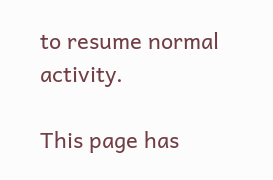to resume normal activity.

This page has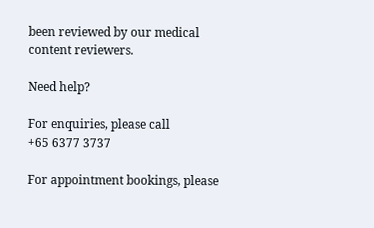been reviewed by our medical content reviewers.

Need help?

For enquiries, please call
+65 6377 3737

For appointment bookings, please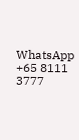WhatsApp
+65 8111 3777